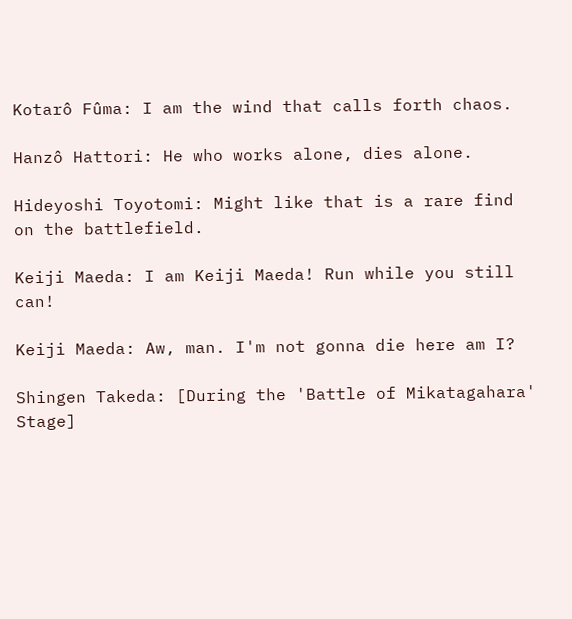Kotarô Fûma: I am the wind that calls forth chaos.

Hanzô Hattori: He who works alone, dies alone.

Hideyoshi Toyotomi: Might like that is a rare find on the battlefield.

Keiji Maeda: I am Keiji Maeda! Run while you still can!

Keiji Maeda: Aw, man. I'm not gonna die here am I?

Shingen Takeda: [During the 'Battle of Mikatagahara' Stage]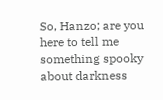So, Hanzo; are you here to tell me something spooky about darkness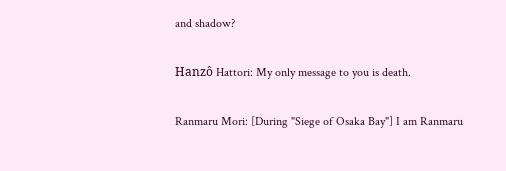and shadow?

Hanzô Hattori: My only message to you is death.

Ranmaru Mori: [During "Siege of Osaka Bay"] I am Ranmaru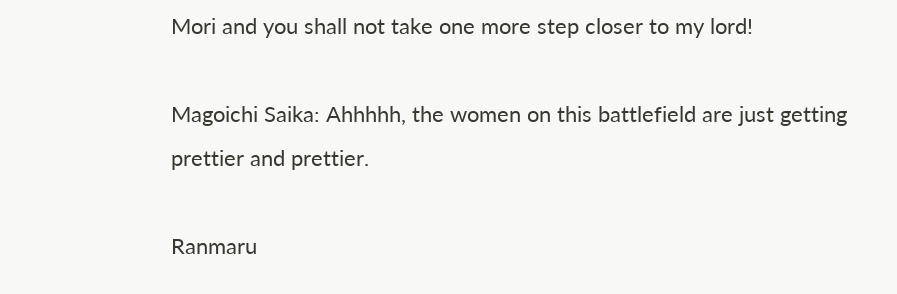Mori and you shall not take one more step closer to my lord!

Magoichi Saika: Ahhhhh, the women on this battlefield are just getting prettier and prettier.

Ranmaru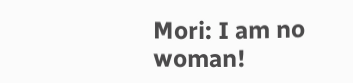Mori: I am no woman!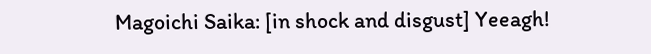Magoichi Saika: [in shock and disgust] Yeeagh!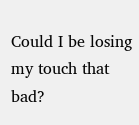Could I be losing my touch that bad?